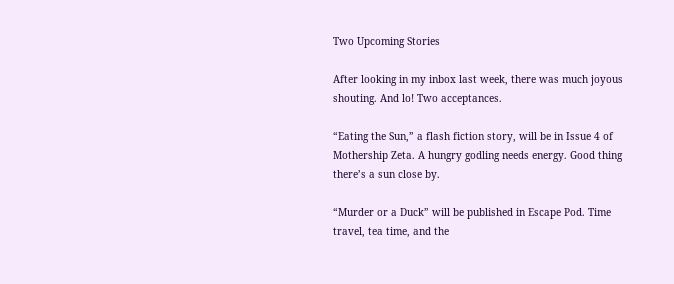Two Upcoming Stories

After looking in my inbox last week, there was much joyous shouting. And lo! Two acceptances.

“Eating the Sun,” a flash fiction story, will be in Issue 4 of Mothership Zeta. A hungry godling needs energy. Good thing there’s a sun close by.

“Murder or a Duck” will be published in Escape Pod. Time travel, tea time, and the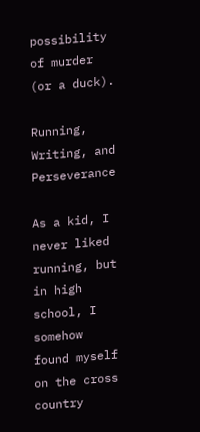possibility of murder (or a duck).

Running, Writing, and Perseverance

As a kid, I never liked running, but in high school, I somehow found myself on the cross country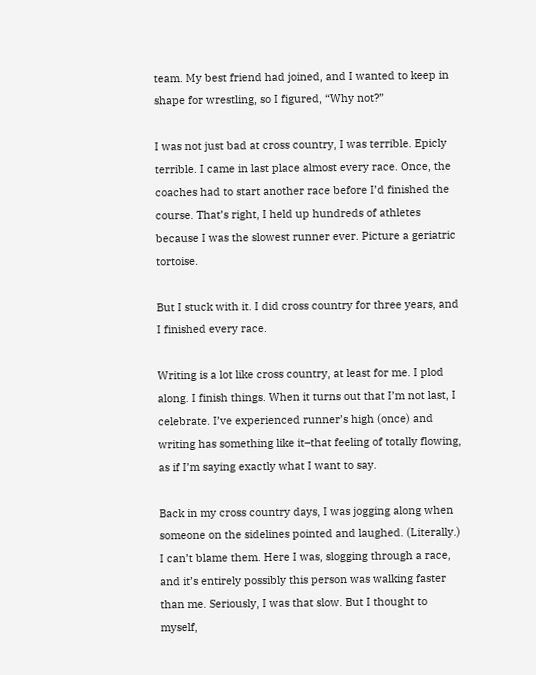team. My best friend had joined, and I wanted to keep in shape for wrestling, so I figured, “Why not?”

I was not just bad at cross country, I was terrible. Epicly terrible. I came in last place almost every race. Once, the coaches had to start another race before I’d finished the course. That’s right, I held up hundreds of athletes because I was the slowest runner ever. Picture a geriatric tortoise.

But I stuck with it. I did cross country for three years, and I finished every race.

Writing is a lot like cross country, at least for me. I plod along. I finish things. When it turns out that I’m not last, I celebrate. I’ve experienced runner’s high (once) and writing has something like it–that feeling of totally flowing, as if I’m saying exactly what I want to say.

Back in my cross country days, I was jogging along when someone on the sidelines pointed and laughed. (Literally.) I can’t blame them. Here I was, slogging through a race, and it’s entirely possibly this person was walking faster than me. Seriously, I was that slow. But I thought to myself,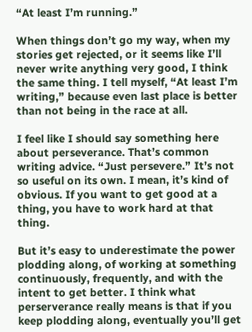“At least I’m running.”

When things don’t go my way, when my stories get rejected, or it seems like I’ll never write anything very good, I think the same thing. I tell myself, “At least I’m writing,” because even last place is better than not being in the race at all.

I feel like I should say something here about perseverance. That’s common writing advice. “Just persevere.” It’s not so useful on its own. I mean, it’s kind of obvious. If you want to get good at a thing, you have to work hard at that thing.

But it’s easy to underestimate the power plodding along, of working at something continuously, frequently, and with the intent to get better. I think what perserverance really means is that if you keep plodding along, eventually you’ll get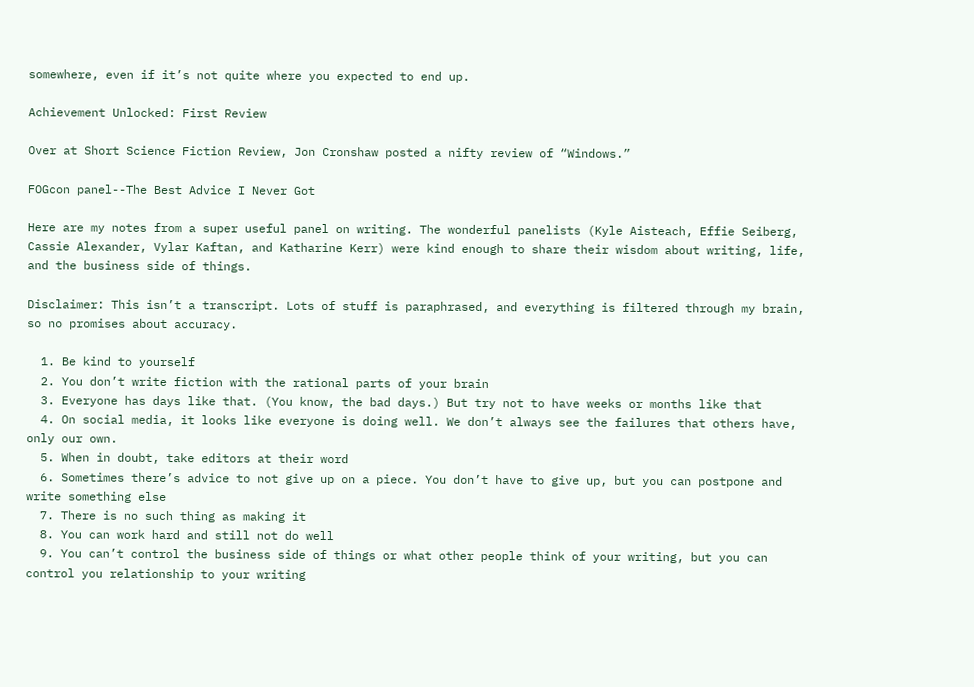somewhere, even if it’s not quite where you expected to end up.

Achievement Unlocked: First Review

Over at Short Science Fiction Review, Jon Cronshaw posted a nifty review of “Windows.”

FOGcon panel--The Best Advice I Never Got

Here are my notes from a super useful panel on writing. The wonderful panelists (Kyle Aisteach, Effie Seiberg, Cassie Alexander, Vylar Kaftan, and Katharine Kerr) were kind enough to share their wisdom about writing, life, and the business side of things.

Disclaimer: This isn’t a transcript. Lots of stuff is paraphrased, and everything is filtered through my brain, so no promises about accuracy.

  1. Be kind to yourself
  2. You don’t write fiction with the rational parts of your brain
  3. Everyone has days like that. (You know, the bad days.) But try not to have weeks or months like that
  4. On social media, it looks like everyone is doing well. We don’t always see the failures that others have, only our own.
  5. When in doubt, take editors at their word
  6. Sometimes there’s advice to not give up on a piece. You don’t have to give up, but you can postpone and write something else
  7. There is no such thing as making it
  8. You can work hard and still not do well
  9. You can’t control the business side of things or what other people think of your writing, but you can control you relationship to your writing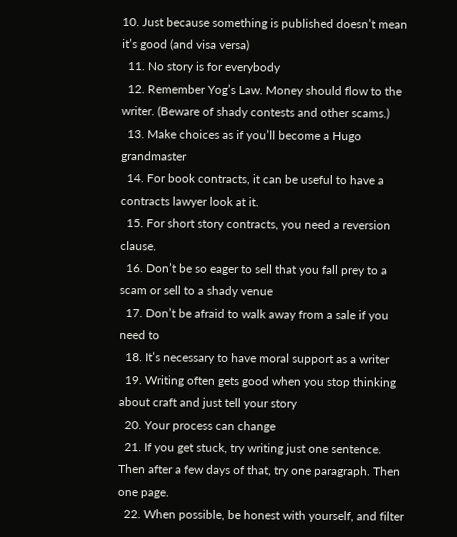10. Just because something is published doesn’t mean it’s good (and visa versa)
  11. No story is for everybody
  12. Remember Yog’s Law. Money should flow to the writer. (Beware of shady contests and other scams.)
  13. Make choices as if you’ll become a Hugo grandmaster
  14. For book contracts, it can be useful to have a contracts lawyer look at it.
  15. For short story contracts, you need a reversion clause.
  16. Don’t be so eager to sell that you fall prey to a scam or sell to a shady venue
  17. Don’t be afraid to walk away from a sale if you need to
  18. It’s necessary to have moral support as a writer
  19. Writing often gets good when you stop thinking about craft and just tell your story
  20. Your process can change
  21. If you get stuck, try writing just one sentence. Then after a few days of that, try one paragraph. Then one page.
  22. When possible, be honest with yourself, and filter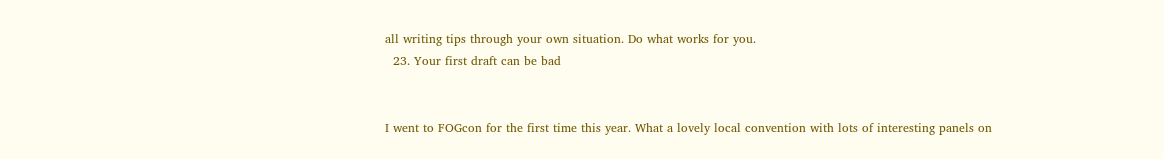all writing tips through your own situation. Do what works for you.
  23. Your first draft can be bad


I went to FOGcon for the first time this year. What a lovely local convention with lots of interesting panels on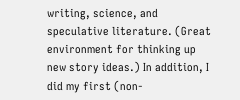writing, science, and speculative literature. (Great environment for thinking up new story ideas.) In addition, I did my first (non-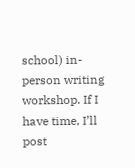school) in-person writing workshop. If I have time, I’ll post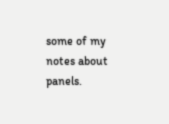some of my notes about panels.